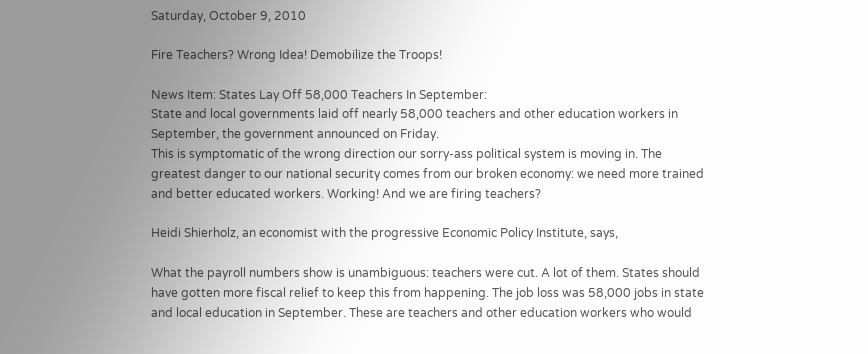Saturday, October 9, 2010

Fire Teachers? Wrong Idea! Demobilize the Troops!

News Item: States Lay Off 58,000 Teachers In September:
State and local governments laid off nearly 58,000 teachers and other education workers in September, the government announced on Friday.
This is symptomatic of the wrong direction our sorry-ass political system is moving in. The greatest danger to our national security comes from our broken economy: we need more trained and better educated workers. Working! And we are firing teachers?

Heidi Shierholz, an economist with the progressive Economic Policy Institute, says,

What the payroll numbers show is unambiguous: teachers were cut. A lot of them. States should have gotten more fiscal relief to keep this from happening. The job loss was 58,000 jobs in state and local education in September. These are teachers and other education workers who would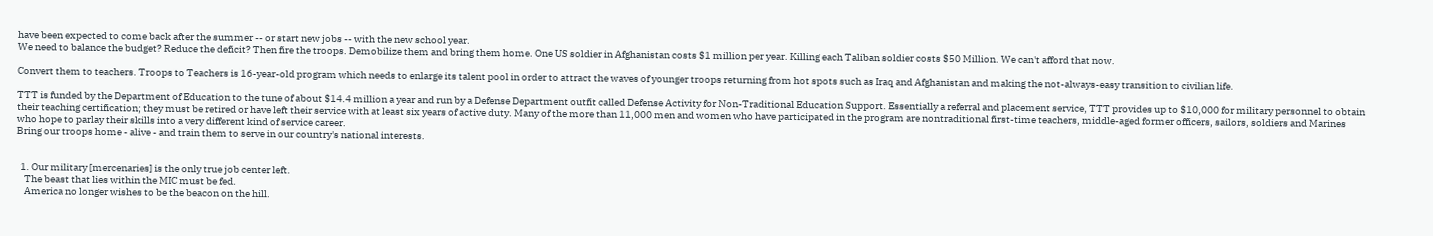have been expected to come back after the summer -- or start new jobs -- with the new school year.
We need to balance the budget? Reduce the deficit? Then fire the troops. Demobilize them and bring them home. One US soldier in Afghanistan costs $1 million per year. Killing each Taliban soldier costs $50 Million. We can't afford that now.

Convert them to teachers. Troops to Teachers is 16-year-old program which needs to enlarge its talent pool in order to attract the waves of younger troops returning from hot spots such as Iraq and Afghanistan and making the not-always-easy transition to civilian life.

TTT is funded by the Department of Education to the tune of about $14.4 million a year and run by a Defense Department outfit called Defense Activity for Non-Traditional Education Support. Essentially a referral and placement service, TTT provides up to $10,000 for military personnel to obtain their teaching certification; they must be retired or have left their service with at least six years of active duty. Many of the more than 11,000 men and women who have participated in the program are nontraditional first-time teachers, middle-aged former officers, sailors, soldiers and Marines who hope to parlay their skills into a very different kind of service career.
Bring our troops home - alive - and train them to serve in our country's national interests.


  1. Our military [mercenaries] is the only true job center left.
    The beast that lies within the MIC must be fed.
    America no longer wishes to be the beacon on the hill.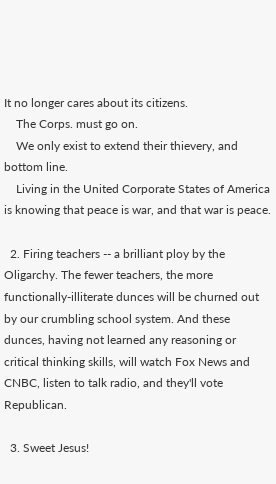It no longer cares about its citizens.
    The Corps. must go on.
    We only exist to extend their thievery, and bottom line.
    Living in the United Corporate States of America is knowing that peace is war, and that war is peace.

  2. Firing teachers -- a brilliant ploy by the Oligarchy. The fewer teachers, the more functionally-illiterate dunces will be churned out by our crumbling school system. And these dunces, having not learned any reasoning or critical thinking skills, will watch Fox News and CNBC, listen to talk radio, and they'll vote Republican.

  3. Sweet Jesus!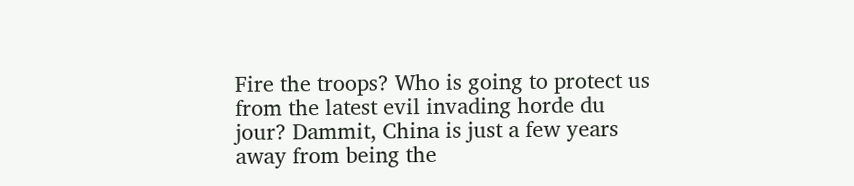Fire the troops? Who is going to protect us from the latest evil invading horde du jour? Dammit, China is just a few years away from being the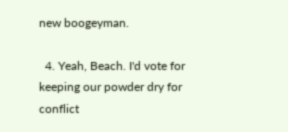new boogeyman.

  4. Yeah, Beach. I'd vote for keeping our powder dry for conflict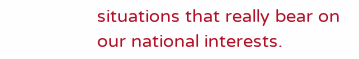situations that really bear on our national interests.